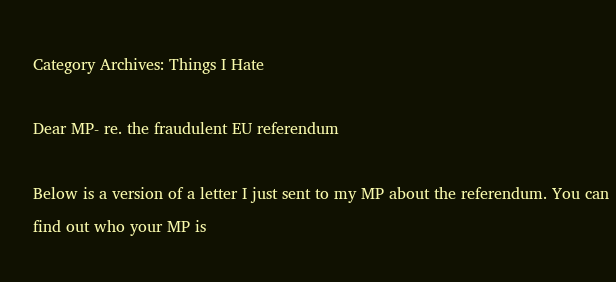Category Archives: Things I Hate

Dear MP- re. the fraudulent EU referendum

Below is a version of a letter I just sent to my MP about the referendum. You can find out who your MP is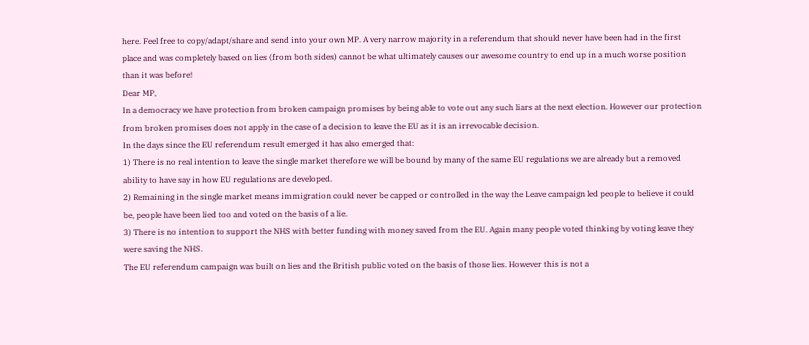here. Feel free to copy/adapt/share and send into your own MP. A very narrow majority in a referendum that should never have been had in the first place and was completely based on lies (from both sides) cannot be what ultimately causes our awesome country to end up in a much worse position than it was before!
Dear MP,
In a democracy we have protection from broken campaign promises by being able to vote out any such liars at the next election. However our protection from broken promises does not apply in the case of a decision to leave the EU as it is an irrevocable decision.
In the days since the EU referendum result emerged it has also emerged that:
1) There is no real intention to leave the single market therefore we will be bound by many of the same EU regulations we are already but a removed ability to have say in how EU regulations are developed.
2) Remaining in the single market means immigration could never be capped or controlled in the way the Leave campaign led people to believe it could be, people have been lied too and voted on the basis of a lie.
3) There is no intention to support the NHS with better funding with money saved from the EU. Again many people voted thinking by voting leave they were saving the NHS.
The EU referendum campaign was built on lies and the British public voted on the basis of those lies. However this is not a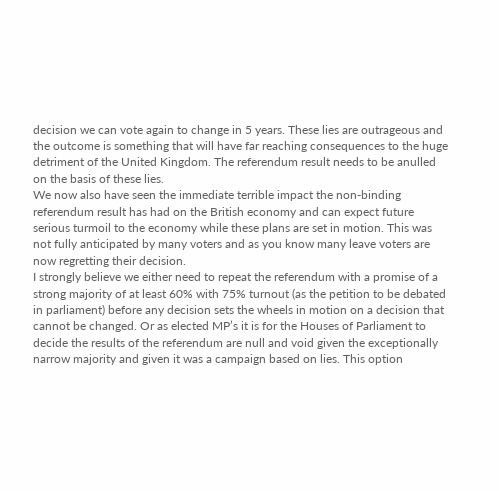decision we can vote again to change in 5 years. These lies are outrageous and the outcome is something that will have far reaching consequences to the huge detriment of the United Kingdom. The referendum result needs to be anulled on the basis of these lies.
We now also have seen the immediate terrible impact the non-binding referendum result has had on the British economy and can expect future serious turmoil to the economy while these plans are set in motion. This was not fully anticipated by many voters and as you know many leave voters are now regretting their decision.
I strongly believe we either need to repeat the referendum with a promise of a strong majority of at least 60% with 75% turnout (as the petition to be debated in parliament) before any decision sets the wheels in motion on a decision that cannot be changed. Or as elected MP’s it is for the Houses of Parliament to decide the results of the referendum are null and void given the exceptionally narrow majority and given it was a campaign based on lies. This option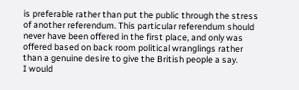is preferable rather than put the public through the stress of another referendum. This particular referendum should never have been offered in the first place, and only was offered based on back room political wranglings rather than a genuine desire to give the British people a say.
I would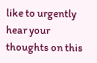like to urgently hear your thoughts on this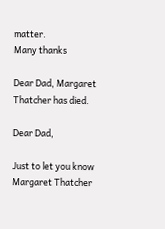matter.
Many thanks

Dear Dad, Margaret Thatcher has died.

Dear Dad,

Just to let you know Margaret Thatcher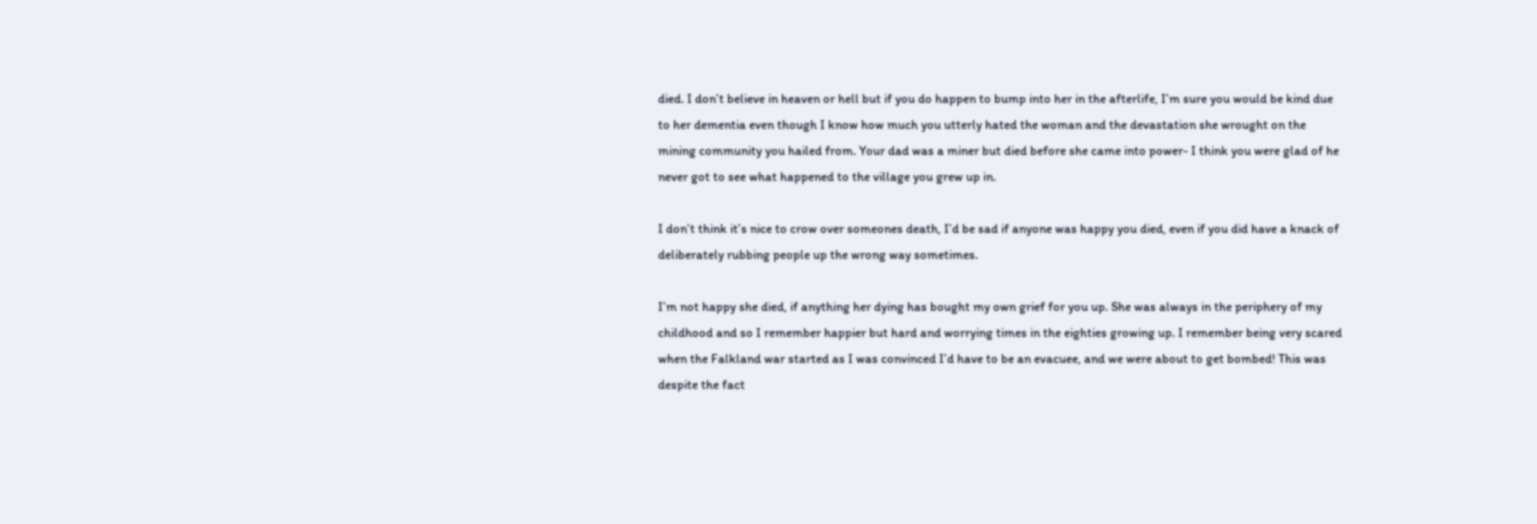died. I don’t believe in heaven or hell but if you do happen to bump into her in the afterlife, I’m sure you would be kind due to her dementia even though I know how much you utterly hated the woman and the devastation she wrought on the mining community you hailed from. Your dad was a miner but died before she came into power- I think you were glad of he never got to see what happened to the village you grew up in.

I don’t think it’s nice to crow over someones death, I’d be sad if anyone was happy you died, even if you did have a knack of deliberately rubbing people up the wrong way sometimes.

I’m not happy she died, if anything her dying has bought my own grief for you up. She was always in the periphery of my childhood and so I remember happier but hard and worrying times in the eighties growing up. I remember being very scared when the Falkland war started as I was convinced I’d have to be an evacuee, and we were about to get bombed! This was despite the fact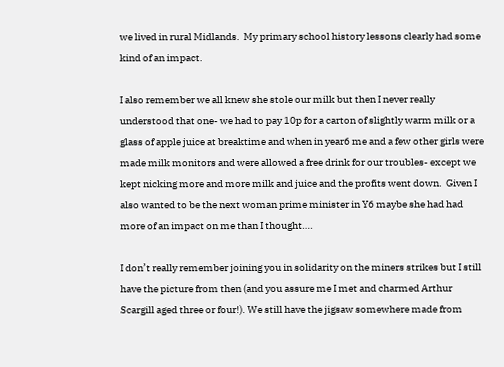we lived in rural Midlands.  My primary school history lessons clearly had some kind of an impact.

I also remember we all knew she stole our milk but then I never really understood that one- we had to pay 10p for a carton of slightly warm milk or a glass of apple juice at breaktime and when in year6 me and a few other girls were made milk monitors and were allowed a free drink for our troubles- except we kept nicking more and more milk and juice and the profits went down.  Given I also wanted to be the next woman prime minister in Y6 maybe she had had more of an impact on me than I thought….

I don’t really remember joining you in solidarity on the miners strikes but I still have the picture from then (and you assure me I met and charmed Arthur Scargill aged three or four!). We still have the jigsaw somewhere made from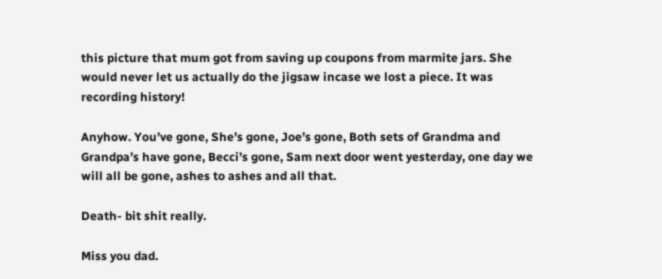this picture that mum got from saving up coupons from marmite jars. She would never let us actually do the jigsaw incase we lost a piece. It was recording history!

Anyhow. You’ve gone, She’s gone, Joe’s gone, Both sets of Grandma and Grandpa’s have gone, Becci’s gone, Sam next door went yesterday, one day we will all be gone, ashes to ashes and all that.

Death- bit shit really.

Miss you dad.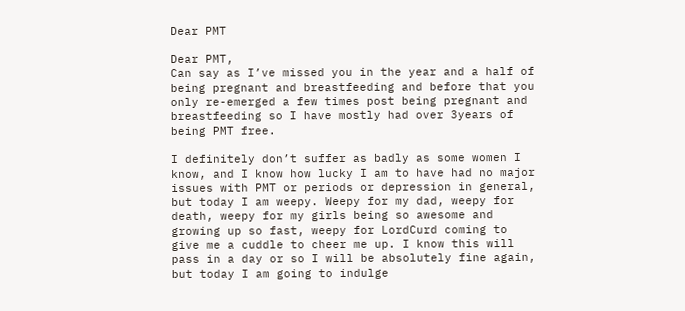Dear PMT

Dear PMT,
Can say as I’ve missed you in the year and a half of being pregnant and breastfeeding and before that you only re-emerged a few times post being pregnant and breastfeeding so I have mostly had over 3years of being PMT free.

I definitely don’t suffer as badly as some women I know, and I know how lucky I am to have had no major issues with PMT or periods or depression in general, but today I am weepy. Weepy for my dad, weepy for death, weepy for my girls being so awesome and growing up so fast, weepy for LordCurd coming to give me a cuddle to cheer me up. I know this will pass in a day or so I will be absolutely fine again, but today I am going to indulge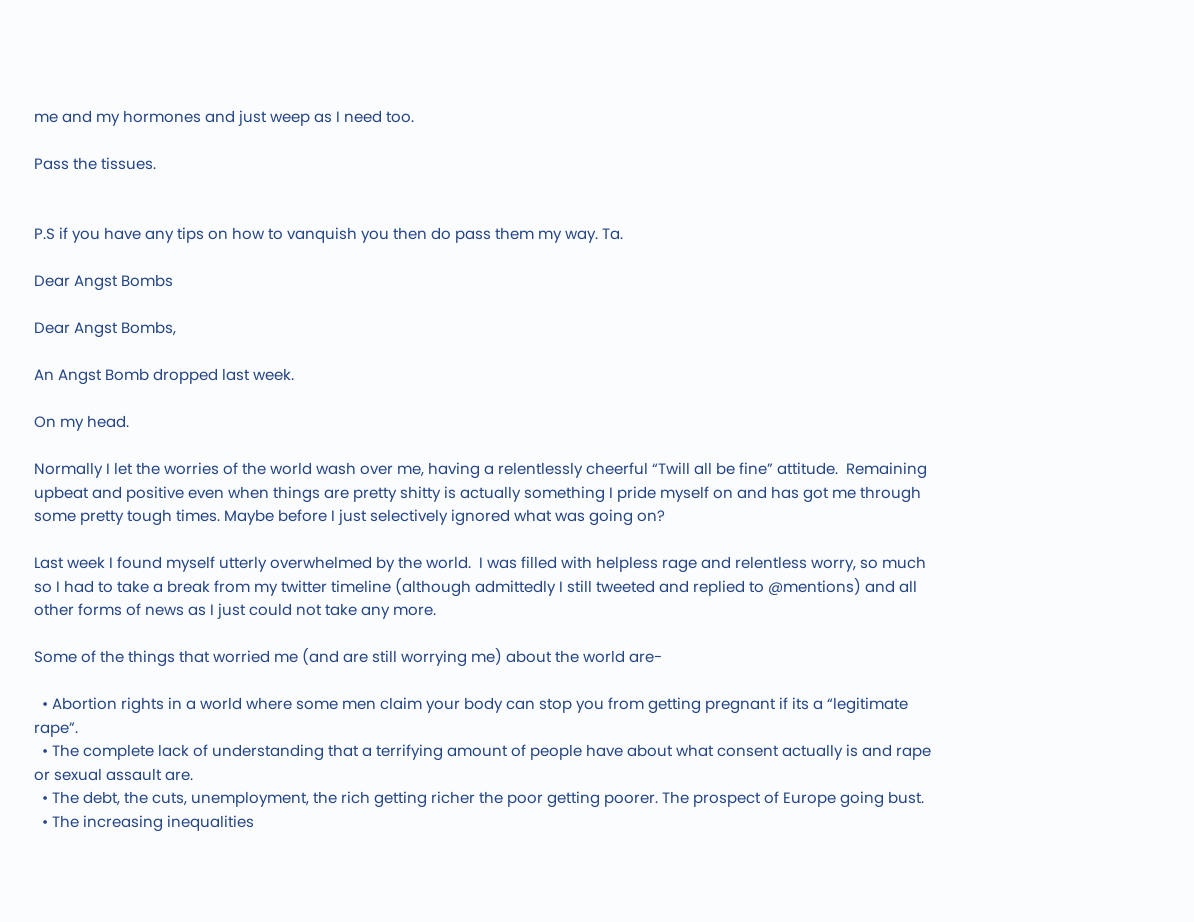me and my hormones and just weep as I need too.

Pass the tissues.


P.S if you have any tips on how to vanquish you then do pass them my way. Ta.

Dear Angst Bombs

Dear Angst Bombs,

An Angst Bomb dropped last week.

On my head.

Normally I let the worries of the world wash over me, having a relentlessly cheerful “Twill all be fine” attitude.  Remaining upbeat and positive even when things are pretty shitty is actually something I pride myself on and has got me through some pretty tough times. Maybe before I just selectively ignored what was going on?

Last week I found myself utterly overwhelmed by the world.  I was filled with helpless rage and relentless worry, so much so I had to take a break from my twitter timeline (although admittedly I still tweeted and replied to @mentions) and all other forms of news as I just could not take any more.

Some of the things that worried me (and are still worrying me) about the world are-

  • Abortion rights in a world where some men claim your body can stop you from getting pregnant if its a “legitimate rape”.
  • The complete lack of understanding that a terrifying amount of people have about what consent actually is and rape or sexual assault are.
  • The debt, the cuts, unemployment, the rich getting richer the poor getting poorer. The prospect of Europe going bust.
  • The increasing inequalities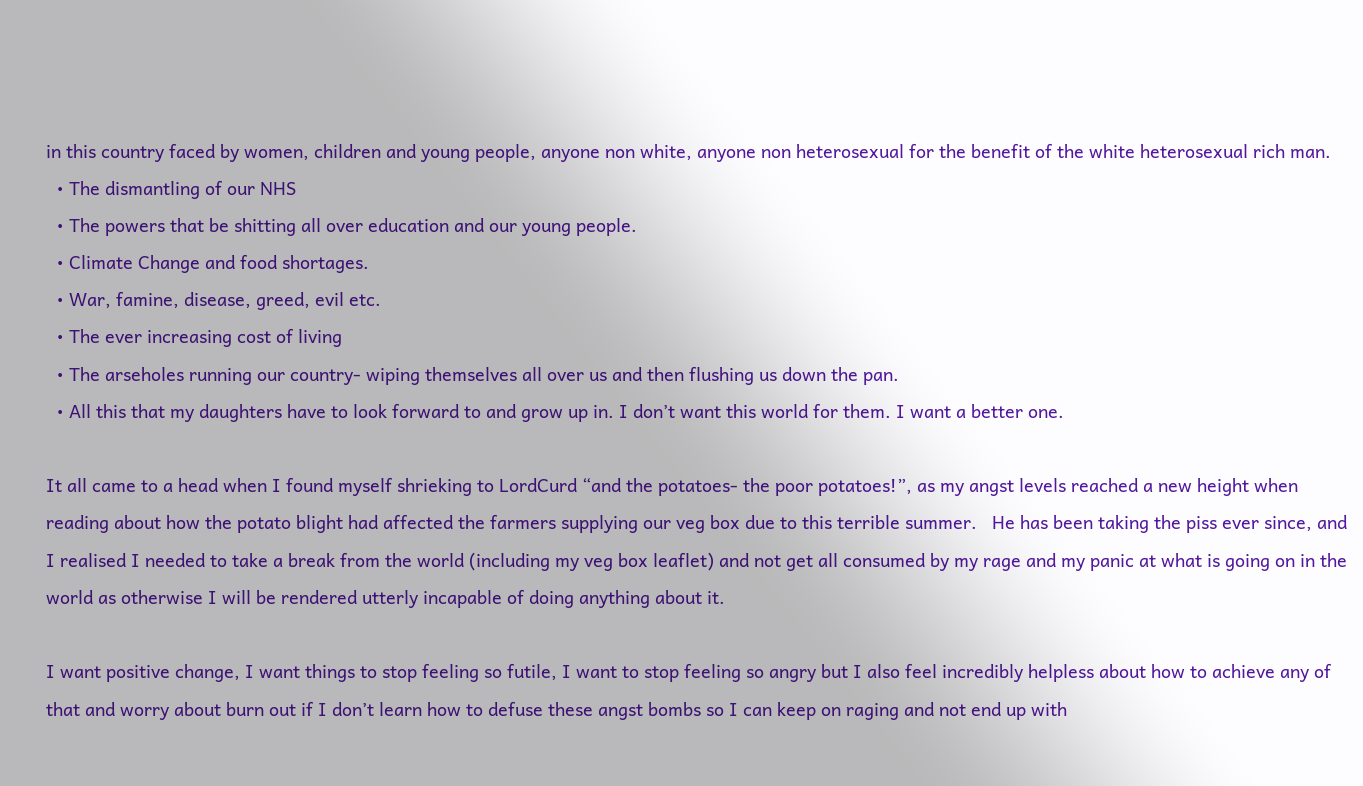in this country faced by women, children and young people, anyone non white, anyone non heterosexual for the benefit of the white heterosexual rich man.
  • The dismantling of our NHS
  • The powers that be shitting all over education and our young people.
  • Climate Change and food shortages.
  • War, famine, disease, greed, evil etc.
  • The ever increasing cost of living
  • The arseholes running our country- wiping themselves all over us and then flushing us down the pan.
  • All this that my daughters have to look forward to and grow up in. I don’t want this world for them. I want a better one.

It all came to a head when I found myself shrieking to LordCurd “and the potatoes- the poor potatoes!”, as my angst levels reached a new height when reading about how the potato blight had affected the farmers supplying our veg box due to this terrible summer.   He has been taking the piss ever since, and I realised I needed to take a break from the world (including my veg box leaflet) and not get all consumed by my rage and my panic at what is going on in the world as otherwise I will be rendered utterly incapable of doing anything about it.

I want positive change, I want things to stop feeling so futile, I want to stop feeling so angry but I also feel incredibly helpless about how to achieve any of that and worry about burn out if I don’t learn how to defuse these angst bombs so I can keep on raging and not end up with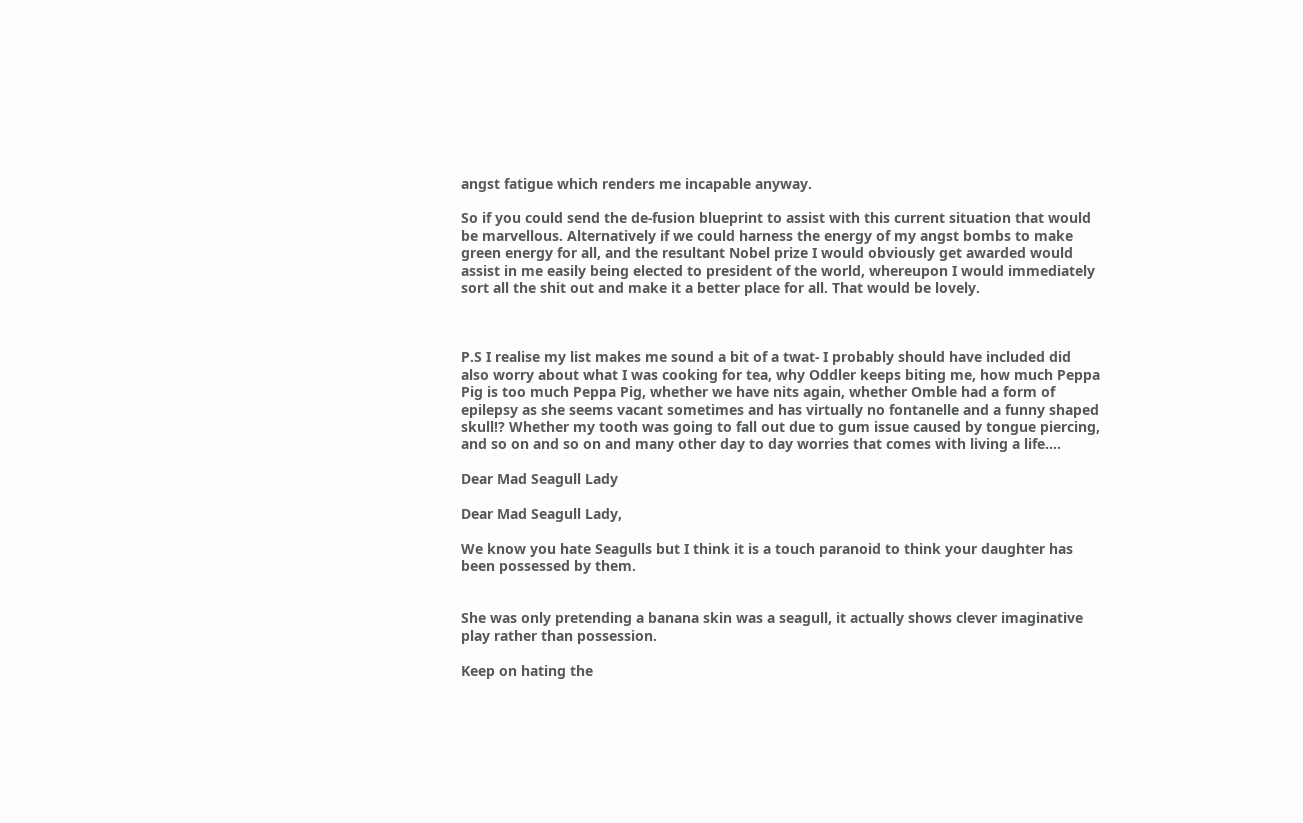angst fatigue which renders me incapable anyway.

So if you could send the de-fusion blueprint to assist with this current situation that would be marvellous. Alternatively if we could harness the energy of my angst bombs to make green energy for all, and the resultant Nobel prize I would obviously get awarded would assist in me easily being elected to president of the world, whereupon I would immediately sort all the shit out and make it a better place for all. That would be lovely.



P.S I realise my list makes me sound a bit of a twat- I probably should have included did also worry about what I was cooking for tea, why Oddler keeps biting me, how much Peppa Pig is too much Peppa Pig, whether we have nits again, whether Omble had a form of epilepsy as she seems vacant sometimes and has virtually no fontanelle and a funny shaped skull!? Whether my tooth was going to fall out due to gum issue caused by tongue piercing, and so on and so on and many other day to day worries that comes with living a life….

Dear Mad Seagull Lady

Dear Mad Seagull Lady,

We know you hate Seagulls but I think it is a touch paranoid to think your daughter has been possessed by them.


She was only pretending a banana skin was a seagull, it actually shows clever imaginative play rather than possession.

Keep on hating the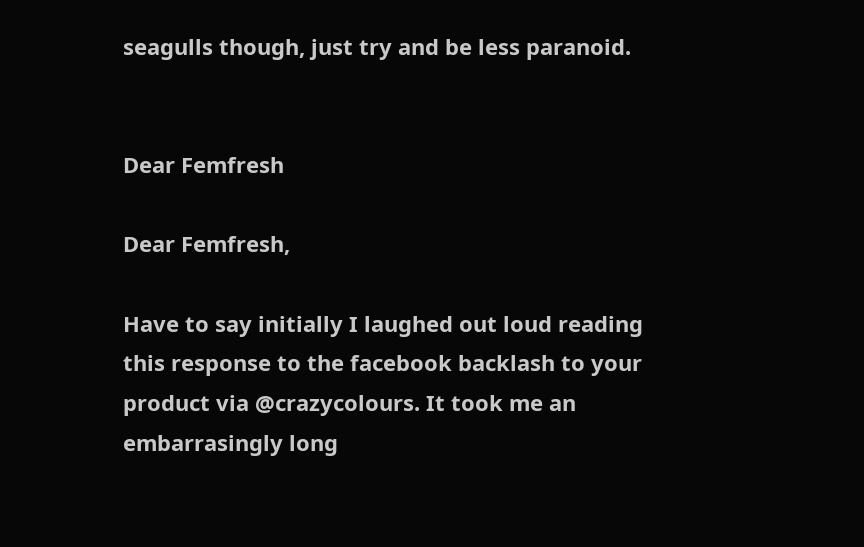seagulls though, just try and be less paranoid.


Dear Femfresh

Dear Femfresh,

Have to say initially I laughed out loud reading this response to the facebook backlash to your product via @crazycolours. It took me an embarrasingly long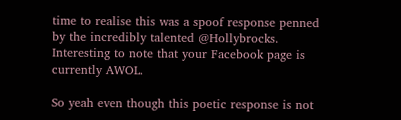time to realise this was a spoof response penned by the incredibly talented @Hollybrocks. Interesting to note that your Facebook page is currently AWOL.

So yeah even though this poetic response is not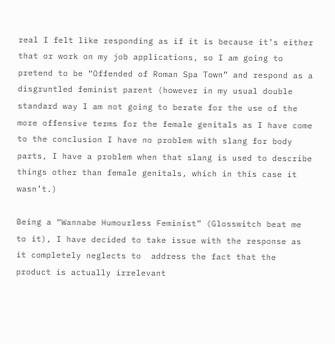real I felt like responding as if it is because it’s either that or work on my job applications, so I am going to pretend to be “Offended of Roman Spa Town” and respond as a disgruntled feminist parent (however in my usual double standard way I am not going to berate for the use of the more offensive terms for the female genitals as I have come to the conclusion I have no problem with slang for body parts, I have a problem when that slang is used to describe things other than female genitals, which in this case it wasn’t.)

Being a “Wannabe Humourless Feminist” (Glosswitch beat me to it), I have decided to take issue with the response as it completely neglects to  address the fact that the product is actually irrelevant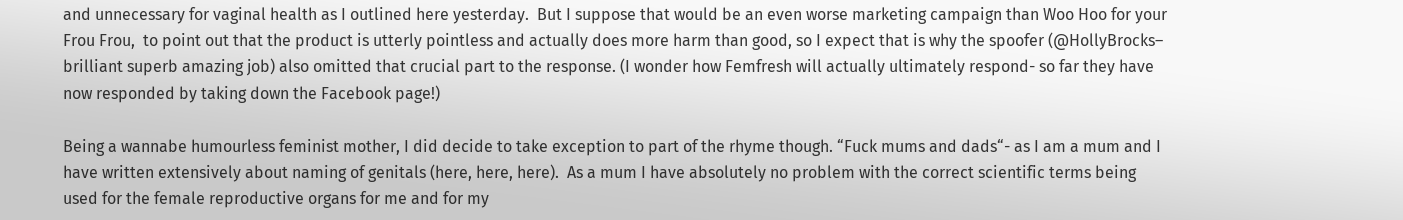and unnecessary for vaginal health as I outlined here yesterday.  But I suppose that would be an even worse marketing campaign than Woo Hoo for your Frou Frou,  to point out that the product is utterly pointless and actually does more harm than good, so I expect that is why the spoofer (@HollyBrocks– brilliant superb amazing job) also omitted that crucial part to the response. (I wonder how Femfresh will actually ultimately respond- so far they have now responded by taking down the Facebook page!)

Being a wannabe humourless feminist mother, I did decide to take exception to part of the rhyme though. “Fuck mums and dads“- as I am a mum and I have written extensively about naming of genitals (here, here, here).  As a mum I have absolutely no problem with the correct scientific terms being used for the female reproductive organs for me and for my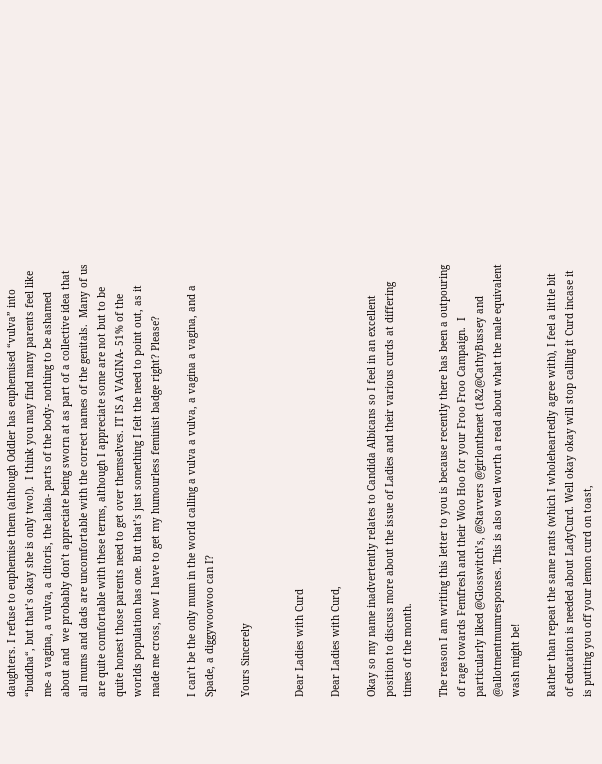daughters. I refuse to euphemise them (although Oddler has euphemised “vulva” into “buddha“, but that’s okay she is only two!).  I think you may find many parents feel like me- a vagina, a vulva, a clitoris, the labia- parts of the body- nothing to be ashamed about and  we probably don’t appreciate being sworn at as part of a collective idea that all mums and dads are uncomfortable with the correct names of the genitals.  Many of us are quite comfortable with these terms, although I appreciate some are not but to be quite honest those parents need to get over themselves. IT IS A VAGINA- 51% of the worlds population has one. But that’s just something I felt the need to point out, as it made me cross, now I have to get my humourless feminist badge right? Please?

I can’t be the only mum in the world calling a vulva a vulva, a vagina a vagina, and a Spade, a diggywoowoo can I?

Yours Sincerely


Dear Ladies with Curd

Dear Ladies with Curd,

Okay so my name inadvertently relates to Candida Albicans so I feel in an excellent position to discuss more about the issue of Ladies and their various curds at differing times of the month.

The reason I am writing this letter to you is because recently there has been a outpouring of rage towards Femfresh and their Woo Hoo for your Froo Froo Campaign.  I particularly liked @Glosswitch’s, @Stavvers @girlonthenet (1&2@CathyBussey and @allotmentmumresponses. This is also well worth a read about what the male equivalent wash might be!

Rather than repeat the same rants (which I wholeheartedly agree with), I feel a little bit of education is needed about LadyCurd. Well okay okay will stop calling it Curd incase it is putting you off your lemon curd on toast,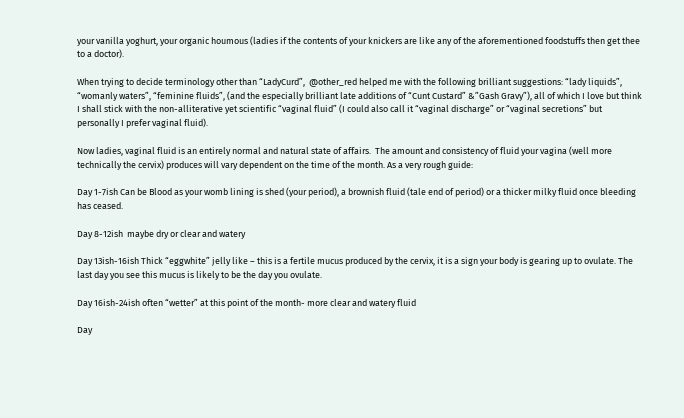your vanilla yoghurt, your organic houmous (ladies if the contents of your knickers are like any of the aforementioned foodstuffs then get thee to a doctor).

When trying to decide terminology other than “LadyCurd”,  @other_red helped me with the following brilliant suggestions: “lady liquids”,  “womanly waters”, “feminine fluids”, (and the especially brilliant late additions of “Cunt Custard” &”Gash Gravy”), all of which I love but think I shall stick with the non-alliterative yet scientific “vaginal fluid” (I could also call it “vaginal discharge” or “vaginal secretions” but personally I prefer vaginal fluid).

Now ladies, vaginal fluid is an entirely normal and natural state of affairs.  The amount and consistency of fluid your vagina (well more technically the cervix) produces will vary dependent on the time of the month. As a very rough guide:

Day 1-7ish Can be Blood as your womb lining is shed (your period), a brownish fluid (tale end of period) or a thicker milky fluid once bleeding has ceased.

Day 8-12ish  maybe dry or clear and watery

Day 13ish-16ish Thick “eggwhite” jelly like – this is a fertile mucus produced by the cervix, it is a sign your body is gearing up to ovulate. The last day you see this mucus is likely to be the day you ovulate.

Day 16ish-24ish often “wetter” at this point of the month- more clear and watery fluid

Day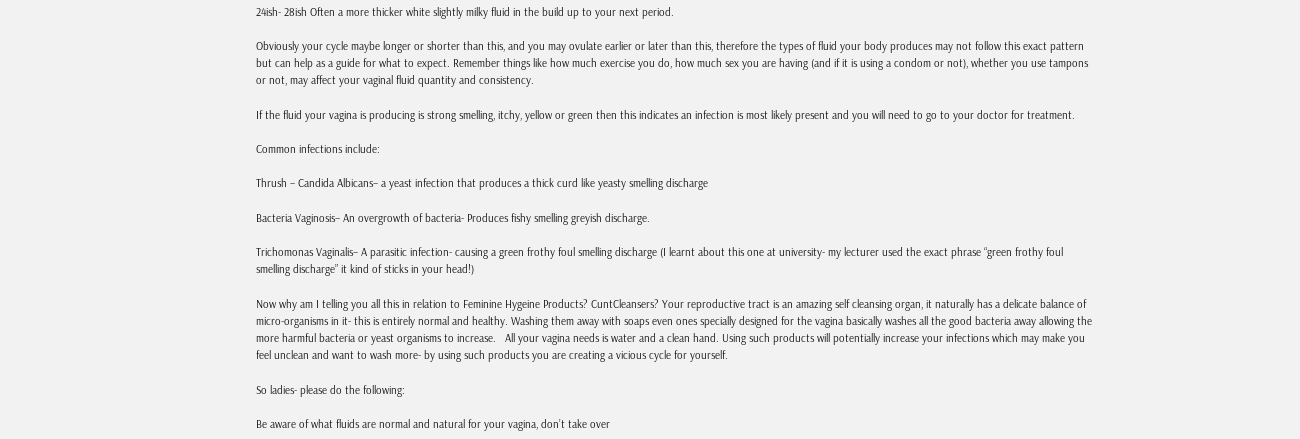24ish- 28ish Often a more thicker white slightly milky fluid in the build up to your next period.

Obviously your cycle maybe longer or shorter than this, and you may ovulate earlier or later than this, therefore the types of fluid your body produces may not follow this exact pattern but can help as a guide for what to expect. Remember things like how much exercise you do, how much sex you are having (and if it is using a condom or not), whether you use tampons or not, may affect your vaginal fluid quantity and consistency.

If the fluid your vagina is producing is strong smelling, itchy, yellow or green then this indicates an infection is most likely present and you will need to go to your doctor for treatment.

Common infections include:

Thrush – Candida Albicans– a yeast infection that produces a thick curd like yeasty smelling discharge

Bacteria Vaginosis– An overgrowth of bacteria- Produces fishy smelling greyish discharge.

Trichomonas Vaginalis– A parasitic infection- causing a green frothy foul smelling discharge (I learnt about this one at university- my lecturer used the exact phrase “green frothy foul smelling discharge” it kind of sticks in your head!)

Now why am I telling you all this in relation to Feminine Hygeine Products? CuntCleansers? Your reproductive tract is an amazing self cleansing organ, it naturally has a delicate balance of micro-organisms in it- this is entirely normal and healthy. Washing them away with soaps even ones specially designed for the vagina basically washes all the good bacteria away allowing the more harmful bacteria or yeast organisms to increase.   All your vagina needs is water and a clean hand. Using such products will potentially increase your infections which may make you feel unclean and want to wash more- by using such products you are creating a vicious cycle for yourself.

So ladies- please do the following:

Be aware of what fluids are normal and natural for your vagina, don’t take over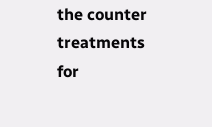the counter treatments for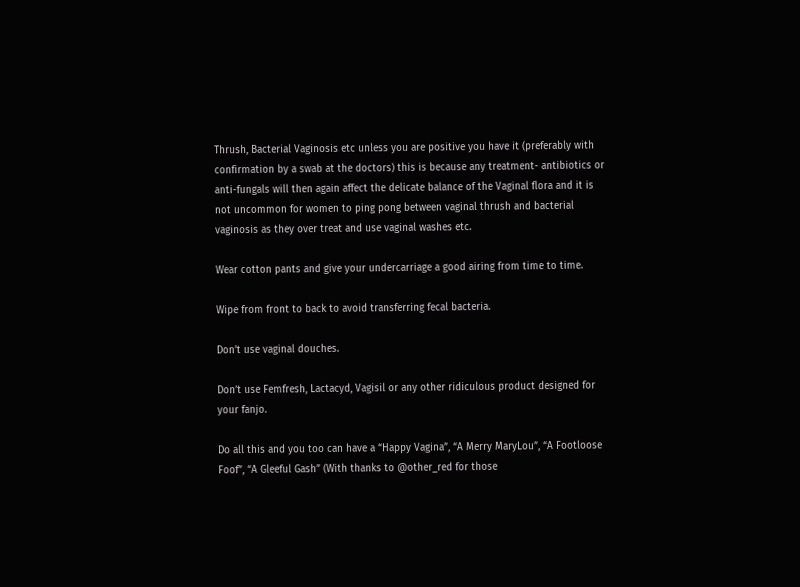Thrush, Bacterial Vaginosis etc unless you are positive you have it (preferably with confirmation by a swab at the doctors) this is because any treatment- antibiotics or anti-fungals will then again affect the delicate balance of the Vaginal flora and it is not uncommon for women to ping pong between vaginal thrush and bacterial vaginosis as they over treat and use vaginal washes etc.

Wear cotton pants and give your undercarriage a good airing from time to time.

Wipe from front to back to avoid transferring fecal bacteria.

Don’t use vaginal douches.

Don’t use Femfresh, Lactacyd, Vagisil or any other ridiculous product designed for your fanjo.

Do all this and you too can have a “Happy Vagina”, “A Merry MaryLou”, “A Footloose Foof”, “A Gleeful Gash” (With thanks to @other_red for those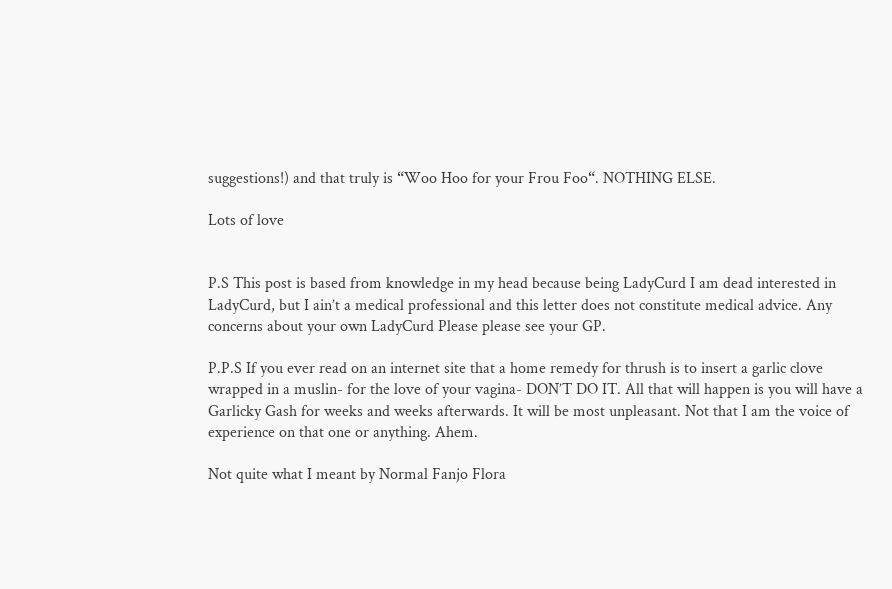suggestions!) and that truly is “Woo Hoo for your Frou Foo“. NOTHING ELSE.

Lots of love


P.S This post is based from knowledge in my head because being LadyCurd I am dead interested in LadyCurd, but I ain’t a medical professional and this letter does not constitute medical advice. Any concerns about your own LadyCurd Please please see your GP.

P.P.S If you ever read on an internet site that a home remedy for thrush is to insert a garlic clove wrapped in a muslin- for the love of your vagina- DON’T DO IT. All that will happen is you will have a Garlicky Gash for weeks and weeks afterwards. It will be most unpleasant. Not that I am the voice of experience on that one or anything. Ahem.

Not quite what I meant by Normal Fanjo Flora